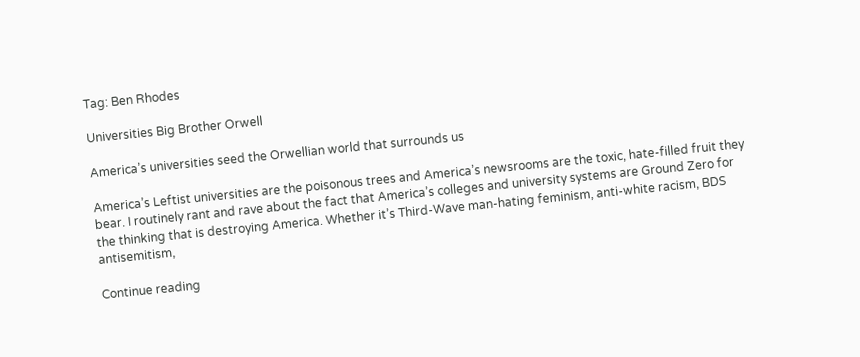Tag: Ben Rhodes

Universities Big Brother Orwell

America’s universities seed the Orwellian world that surrounds us

America’s Leftist universities are the poisonous trees and America’s newsrooms are the toxic, hate-filled fruit they bear. I routinely rant and rave about the fact that America’s colleges and university systems are Ground Zero for the thinking that is destroying America. Whether it’s Third-Wave man-hating feminism, anti-white racism, BDS antisemitism,

Continue reading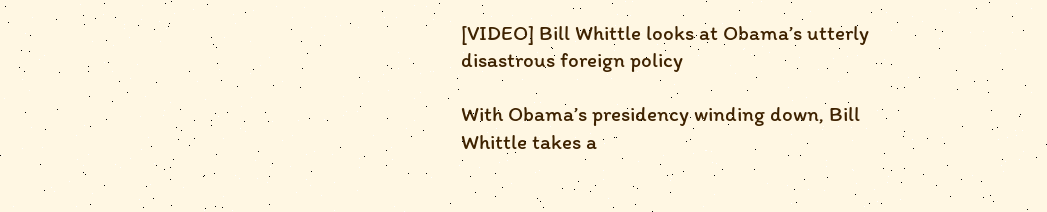[VIDEO] Bill Whittle looks at Obama’s utterly disastrous foreign policy

With Obama’s presidency winding down, Bill Whittle takes a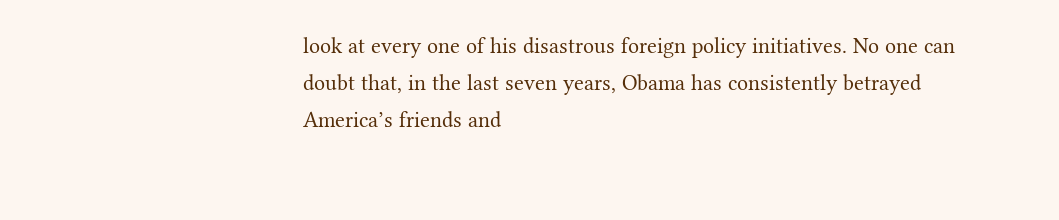look at every one of his disastrous foreign policy initiatives. No one can doubt that, in the last seven years, Obama has consistently betrayed America’s friends and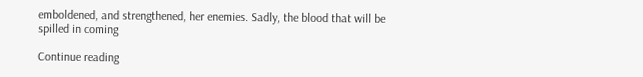emboldened, and strengthened, her enemies. Sadly, the blood that will be spilled in coming

Continue reading